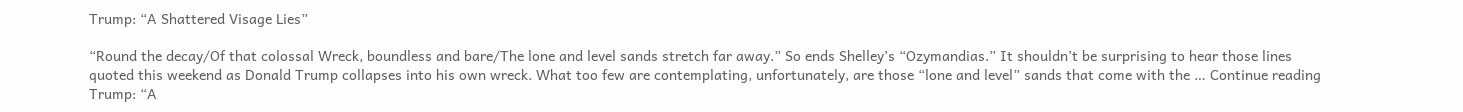Trump: “A Shattered Visage Lies”

“Round the decay/Of that colossal Wreck, boundless and bare/The lone and level sands stretch far away.” So ends Shelley’s “Ozymandias.” It shouldn’t be surprising to hear those lines quoted this weekend as Donald Trump collapses into his own wreck. What too few are contemplating, unfortunately, are those “lone and level” sands that come with the … Continue reading Trump: “A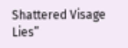Shattered Visage Lies”